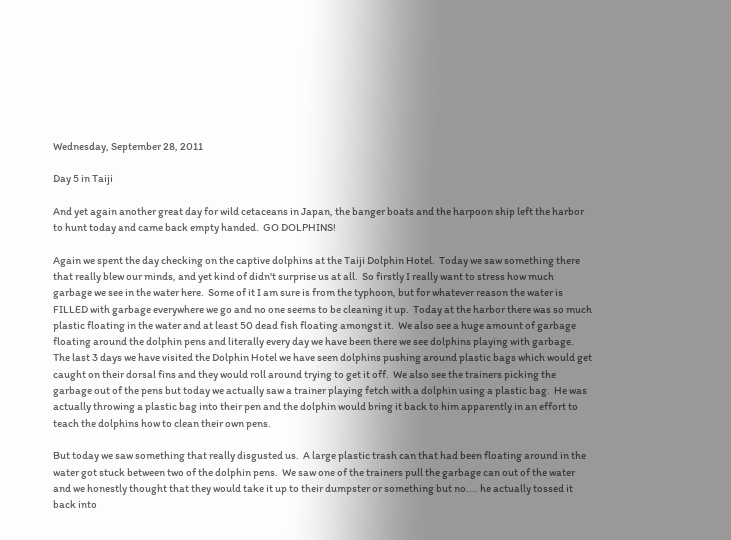Wednesday, September 28, 2011

Day 5 in Taiji

And yet again another great day for wild cetaceans in Japan, the banger boats and the harpoon ship left the harbor to hunt today and came back empty handed.  GO DOLPHINS!

Again we spent the day checking on the captive dolphins at the Taiji Dolphin Hotel.  Today we saw something there that really blew our minds, and yet kind of didn't surprise us at all.  So firstly I really want to stress how much garbage we see in the water here.  Some of it I am sure is from the typhoon, but for whatever reason the water is FILLED with garbage everywhere we go and no one seems to be cleaning it up.  Today at the harbor there was so much plastic floating in the water and at least 50 dead fish floating amongst it.  We also see a huge amount of garbage floating around the dolphin pens and literally every day we have been there we see dolphins playing with garbage.  The last 3 days we have visited the Dolphin Hotel we have seen dolphins pushing around plastic bags which would get caught on their dorsal fins and they would roll around trying to get it off.  We also see the trainers picking the garbage out of the pens but today we actually saw a trainer playing fetch with a dolphin using a plastic bag.  He was actually throwing a plastic bag into their pen and the dolphin would bring it back to him apparently in an effort to teach the dolphins how to clean their own pens.

But today we saw something that really disgusted us.  A large plastic trash can that had been floating around in the water got stuck between two of the dolphin pens.  We saw one of the trainers pull the garbage can out of the water and we honestly thought that they would take it up to their dumpster or something but no.... he actually tossed it back into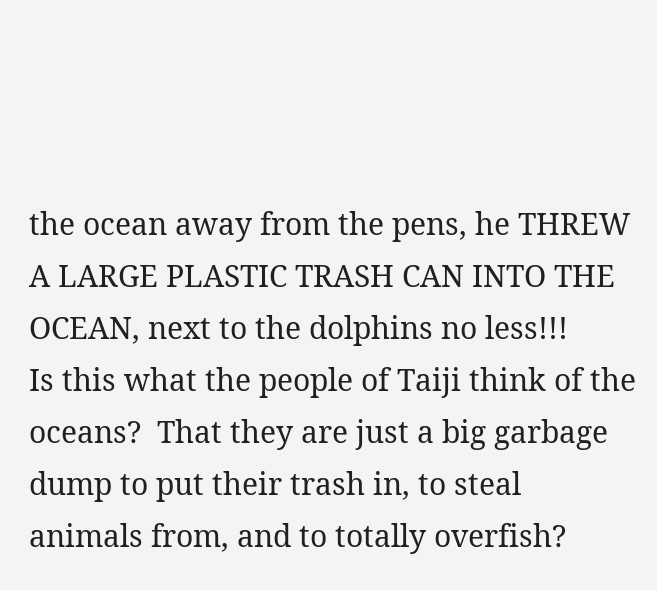the ocean away from the pens, he THREW A LARGE PLASTIC TRASH CAN INTO THE OCEAN, next to the dolphins no less!!!
Is this what the people of Taiji think of the oceans?  That they are just a big garbage dump to put their trash in, to steal animals from, and to totally overfish?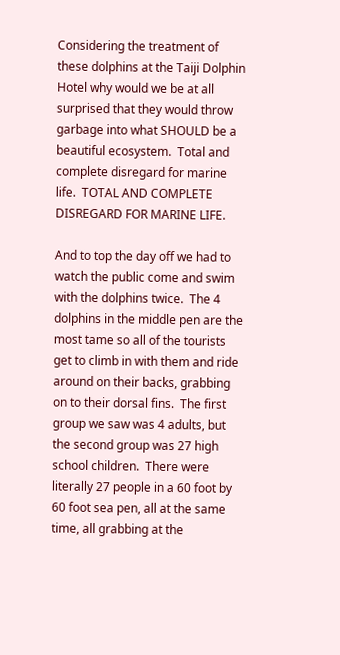Considering the treatment of these dolphins at the Taiji Dolphin Hotel why would we be at all surprised that they would throw garbage into what SHOULD be a beautiful ecosystem.  Total and complete disregard for marine life.  TOTAL AND COMPLETE DISREGARD FOR MARINE LIFE.

And to top the day off we had to watch the public come and swim with the dolphins twice.  The 4 dolphins in the middle pen are the most tame so all of the tourists get to climb in with them and ride around on their backs, grabbing on to their dorsal fins.  The first group we saw was 4 adults, but the second group was 27 high school children.  There were literally 27 people in a 60 foot by 60 foot sea pen, all at the same time, all grabbing at the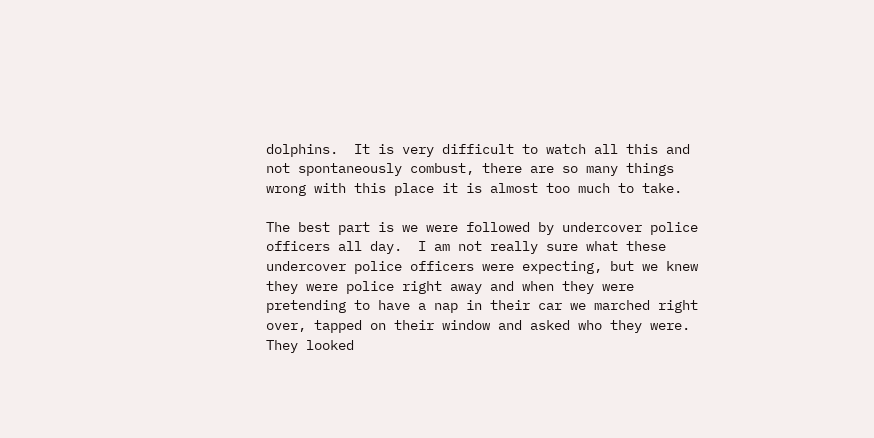dolphins.  It is very difficult to watch all this and not spontaneously combust, there are so many things wrong with this place it is almost too much to take.

The best part is we were followed by undercover police officers all day.  I am not really sure what these undercover police officers were expecting, but we knew they were police right away and when they were pretending to have a nap in their car we marched right over, tapped on their window and asked who they were.  They looked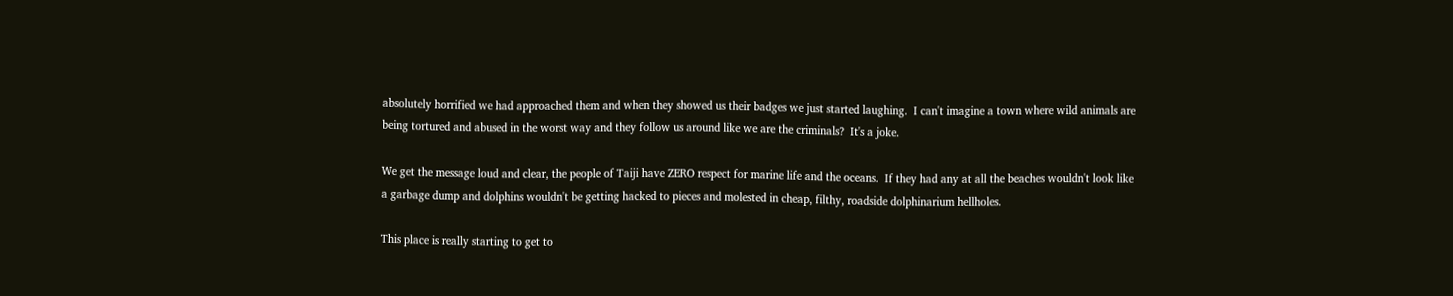absolutely horrified we had approached them and when they showed us their badges we just started laughing.  I can't imagine a town where wild animals are being tortured and abused in the worst way and they follow us around like we are the criminals?  It's a joke.

We get the message loud and clear, the people of Taiji have ZERO respect for marine life and the oceans.  If they had any at all the beaches wouldn't look like a garbage dump and dolphins wouldn't be getting hacked to pieces and molested in cheap, filthy, roadside dolphinarium hellholes.

This place is really starting to get to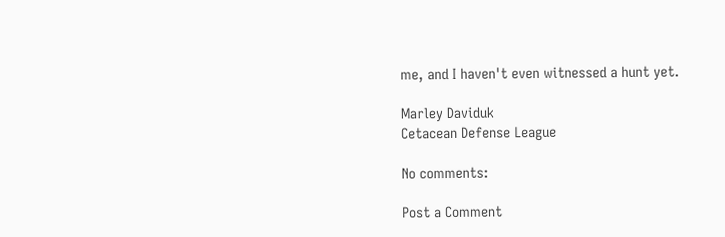me, and I haven't even witnessed a hunt yet.

Marley Daviduk
Cetacean Defense League

No comments:

Post a Comment